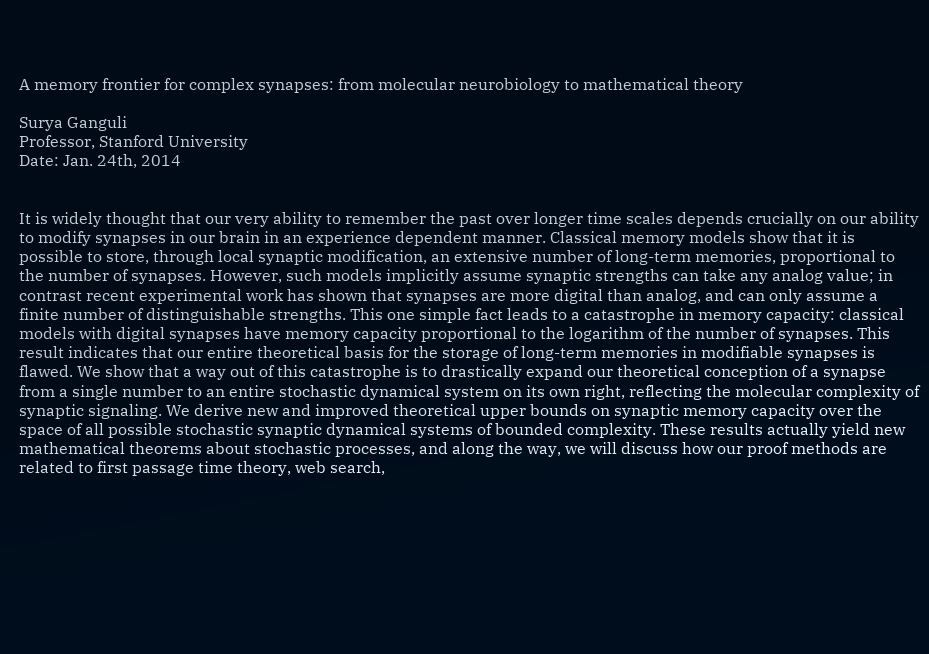A memory frontier for complex synapses: from molecular neurobiology to mathematical theory

Surya Ganguli
Professor, Stanford University
Date: Jan. 24th, 2014


It is widely thought that our very ability to remember the past over longer time scales depends crucially on our ability to modify synapses in our brain in an experience dependent manner. Classical memory models show that it is possible to store, through local synaptic modification, an extensive number of long-term memories, proportional to the number of synapses. However, such models implicitly assume synaptic strengths can take any analog value; in contrast recent experimental work has shown that synapses are more digital than analog, and can only assume a finite number of distinguishable strengths. This one simple fact leads to a catastrophe in memory capacity: classical models with digital synapses have memory capacity proportional to the logarithm of the number of synapses. This result indicates that our entire theoretical basis for the storage of long-term memories in modifiable synapses is flawed. We show that a way out of this catastrophe is to drastically expand our theoretical conception of a synapse from a single number to an entire stochastic dynamical system on its own right, reflecting the molecular complexity of synaptic signaling. We derive new and improved theoretical upper bounds on synaptic memory capacity over the space of all possible stochastic synaptic dynamical systems of bounded complexity. These results actually yield new mathematical theorems about stochastic processes, and along the way, we will discuss how our proof methods are related to first passage time theory, web search,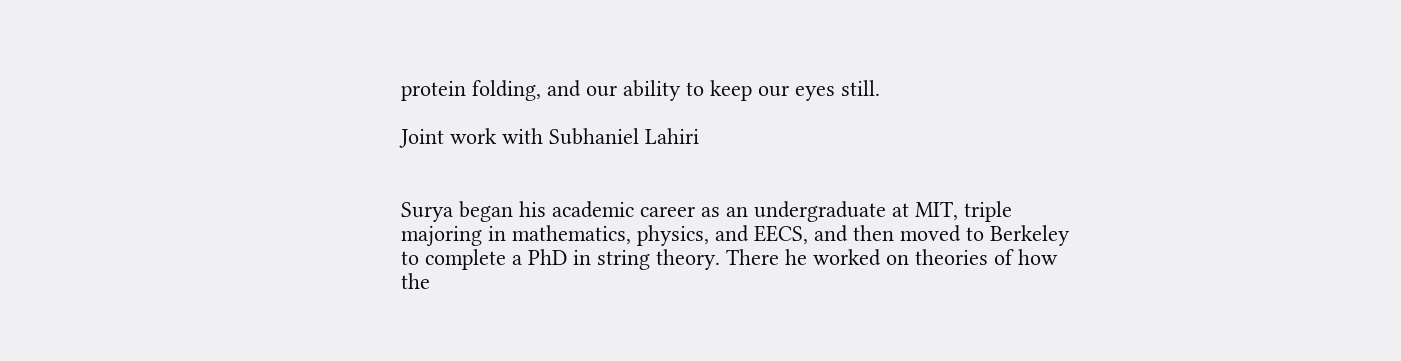protein folding, and our ability to keep our eyes still.

Joint work with Subhaniel Lahiri


Surya began his academic career as an undergraduate at MIT, triple majoring in mathematics, physics, and EECS, and then moved to Berkeley to complete a PhD in string theory. There he worked on theories of how the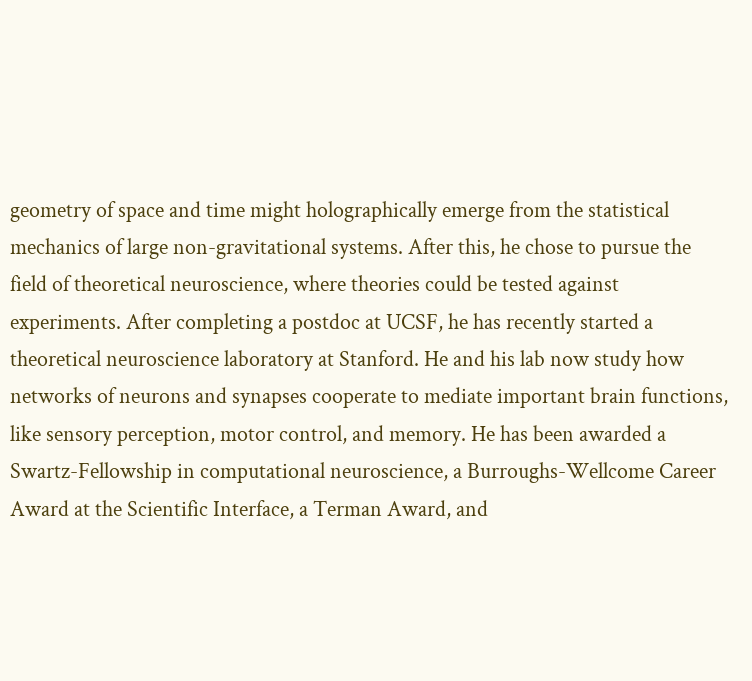geometry of space and time might holographically emerge from the statistical mechanics of large non-gravitational systems. After this, he chose to pursue the field of theoretical neuroscience, where theories could be tested against experiments. After completing a postdoc at UCSF, he has recently started a theoretical neuroscience laboratory at Stanford. He and his lab now study how networks of neurons and synapses cooperate to mediate important brain functions, like sensory perception, motor control, and memory. He has been awarded a Swartz-Fellowship in computational neuroscience, a Burroughs-Wellcome Career Award at the Scientific Interface, a Terman Award, and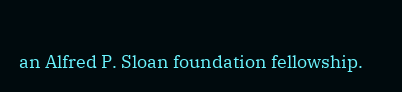an Alfred P. Sloan foundation fellowship.